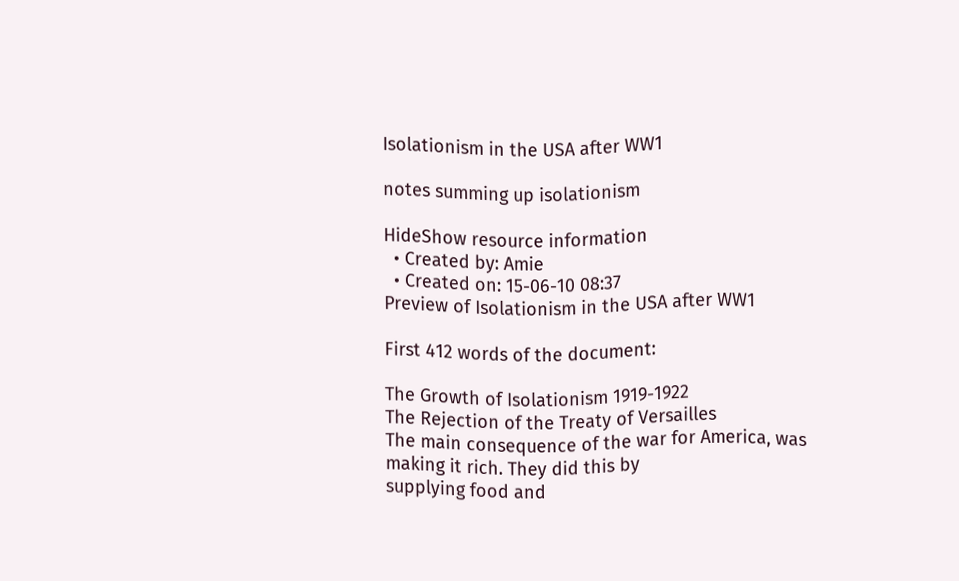Isolationism in the USA after WW1

notes summing up isolationism

HideShow resource information
  • Created by: Amie
  • Created on: 15-06-10 08:37
Preview of Isolationism in the USA after WW1

First 412 words of the document:

The Growth of Isolationism 1919-1922
The Rejection of the Treaty of Versailles
The main consequence of the war for America, was making it rich. They did this by
supplying food and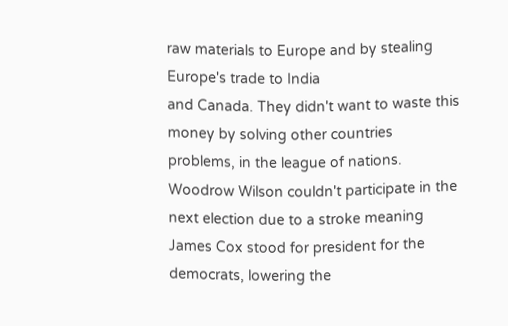raw materials to Europe and by stealing Europe's trade to India
and Canada. They didn't want to waste this money by solving other countries
problems, in the league of nations.
Woodrow Wilson couldn't participate in the next election due to a stroke meaning
James Cox stood for president for the democrats, lowering the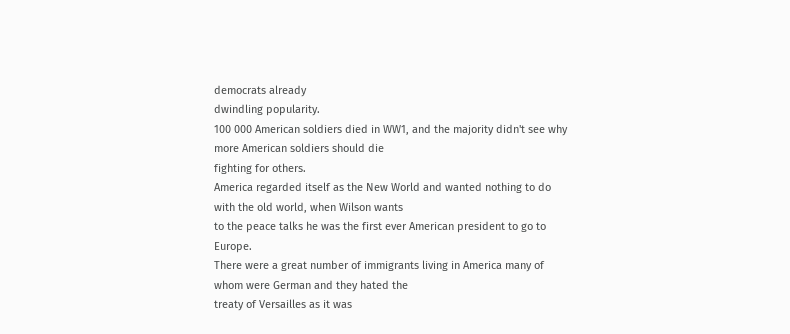democrats already
dwindling popularity.
100 000 American soldiers died in WW1, and the majority didn't see why more American soldiers should die
fighting for others.
America regarded itself as the New World and wanted nothing to do with the old world, when Wilson wants
to the peace talks he was the first ever American president to go to Europe.
There were a great number of immigrants living in America many of whom were German and they hated the
treaty of Versailles as it was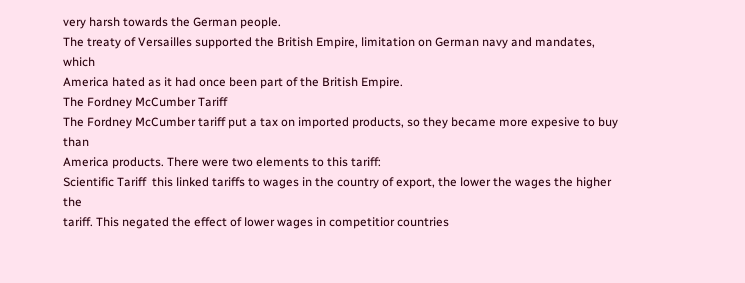very harsh towards the German people.
The treaty of Versailles supported the British Empire, limitation on German navy and mandates, which
America hated as it had once been part of the British Empire.
The Fordney McCumber Tariff
The Fordney McCumber tariff put a tax on imported products, so they became more expesive to buy than
America products. There were two elements to this tariff:
Scientific Tariff  this linked tariffs to wages in the country of export, the lower the wages the higher the
tariff. This negated the effect of lower wages in competitior countries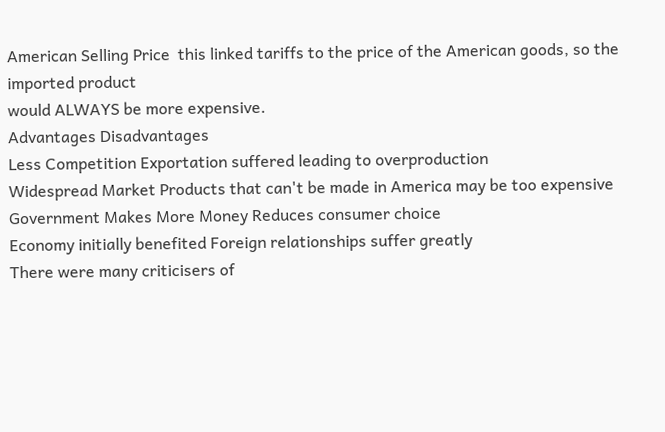American Selling Price  this linked tariffs to the price of the American goods, so the imported product
would ALWAYS be more expensive.
Advantages Disadvantages
Less Competition Exportation suffered leading to overproduction
Widespread Market Products that can't be made in America may be too expensive
Government Makes More Money Reduces consumer choice
Economy initially benefited Foreign relationships suffer greatly
There were many criticisers of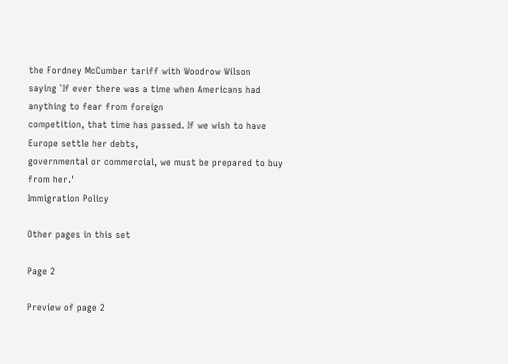the Fordney McCumber tariff with Woodrow Wilson
saying `If ever there was a time when Americans had anything to fear from foreign
competition, that time has passed. If we wish to have Europe settle her debts,
governmental or commercial, we must be prepared to buy from her.'
Immigration Policy

Other pages in this set

Page 2

Preview of page 2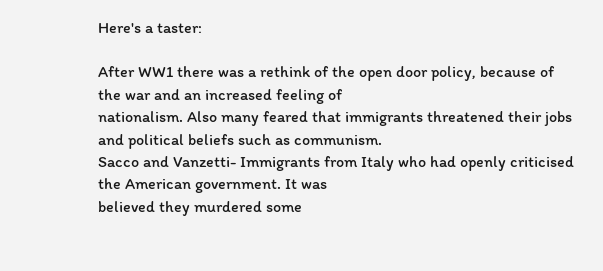Here's a taster:

After WW1 there was a rethink of the open door policy, because of the war and an increased feeling of
nationalism. Also many feared that immigrants threatened their jobs and political beliefs such as communism.
Sacco and Vanzetti- Immigrants from Italy who had openly criticised the American government. It was
believed they murdered some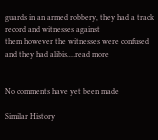guards in an armed robbery, they had a track record and witnesses against
them however the witnesses were confused and they had alibis.…read more


No comments have yet been made

Similar History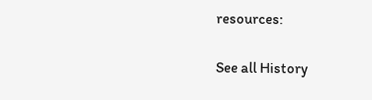resources:

See all History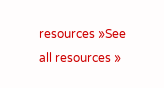resources »See all resources »